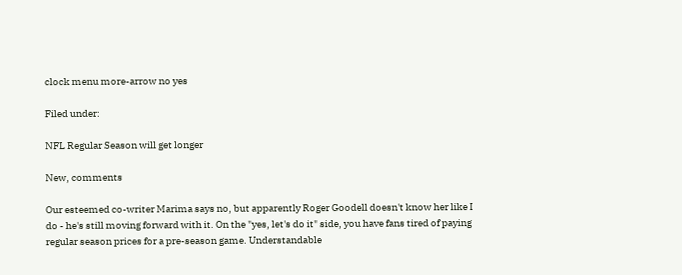clock menu more-arrow no yes

Filed under:

NFL Regular Season will get longer

New, comments

Our esteemed co-writer Marima says no, but apparently Roger Goodell doesn't know her like I do - he's still moving forward with it. On the "yes, let's do it" side, you have fans tired of paying regular season prices for a pre-season game. Understandable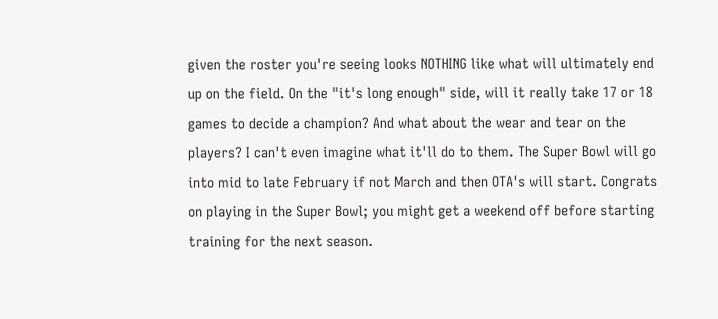given the roster you're seeing looks NOTHING like what will ultimately end up on the field. On the "it's long enough" side, will it really take 17 or 18 games to decide a champion? And what about the wear and tear on the players? I can't even imagine what it'll do to them. The Super Bowl will go into mid to late February if not March and then OTA's will start. Congrats on playing in the Super Bowl; you might get a weekend off before starting training for the next season.